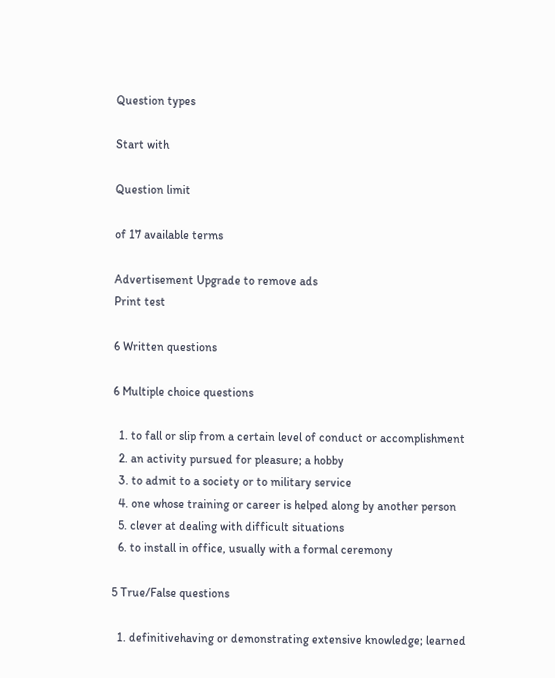Question types

Start with

Question limit

of 17 available terms

Advertisement Upgrade to remove ads
Print test

6 Written questions

6 Multiple choice questions

  1. to fall or slip from a certain level of conduct or accomplishment
  2. an activity pursued for pleasure; a hobby
  3. to admit to a society or to military service
  4. one whose training or career is helped along by another person
  5. clever at dealing with difficult situations
  6. to install in office, usually with a formal ceremony

5 True/False questions

  1. definitivehaving or demonstrating extensive knowledge; learned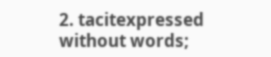2. tacitexpressed without words;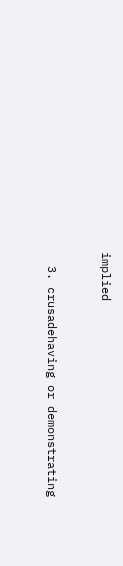implied


  3. crusadehaving or demonstrating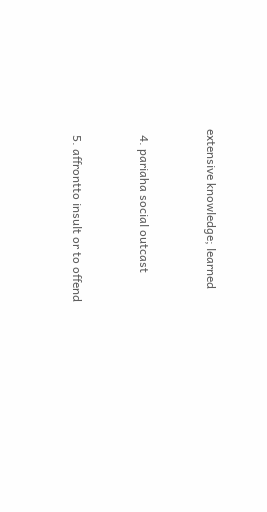extensive knowledge; learned


  4. pariaha social outcast


  5. affrontto insult or to offend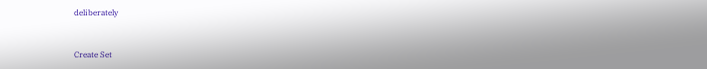deliberately


Create Set